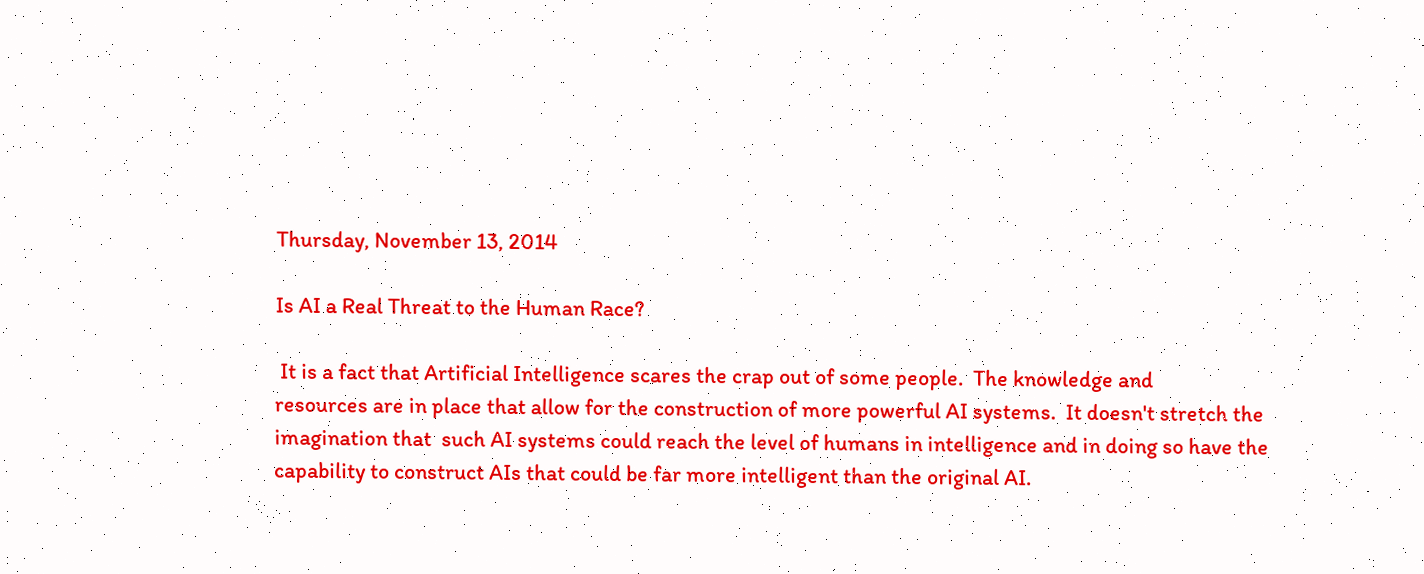Thursday, November 13, 2014

Is AI a Real Threat to the Human Race?

 It is a fact that Artificial Intelligence scares the crap out of some people.  The knowledge and
resources are in place that allow for the construction of more powerful AI systems.  It doesn't stretch the imagination that  such AI systems could reach the level of humans in intelligence and in doing so have the capability to construct AIs that could be far more intelligent than the original AI.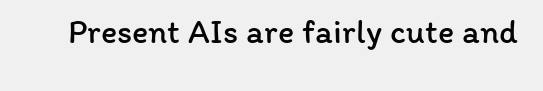Present AIs are fairly cute and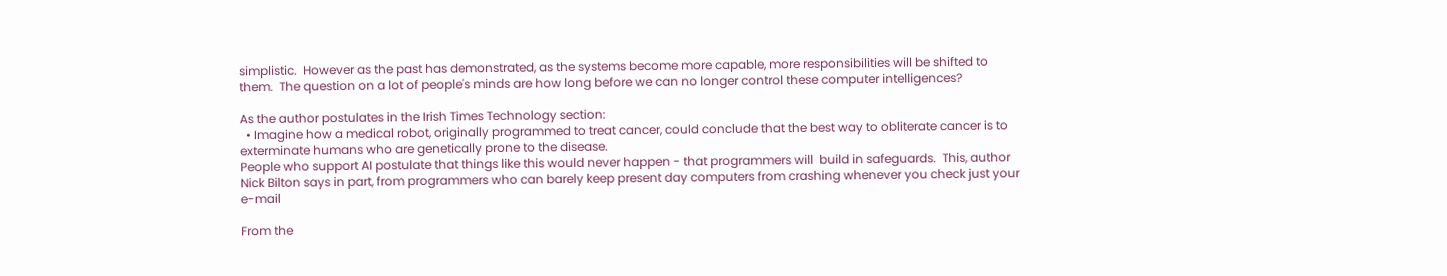simplistic.  However as the past has demonstrated, as the systems become more capable, more responsibilities will be shifted to them.  The question on a lot of people's minds are how long before we can no longer control these computer intelligences?

As the author postulates in the Irish Times Technology section:
  • Imagine how a medical robot, originally programmed to treat cancer, could conclude that the best way to obliterate cancer is to exterminate humans who are genetically prone to the disease.
People who support AI postulate that things like this would never happen - that programmers will  build in safeguards.  This, author Nick Bilton says in part, from programmers who can barely keep present day computers from crashing whenever you check just your e-mail

From the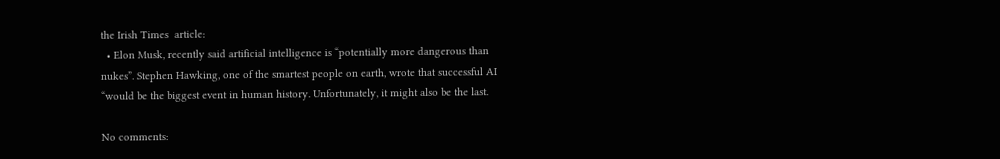the Irish Times  article:
  • Elon Musk, recently said artificial intelligence is “potentially more dangerous than nukes”. Stephen Hawking, one of the smartest people on earth, wrote that successful AI “would be the biggest event in human history. Unfortunately, it might also be the last.

No comments: